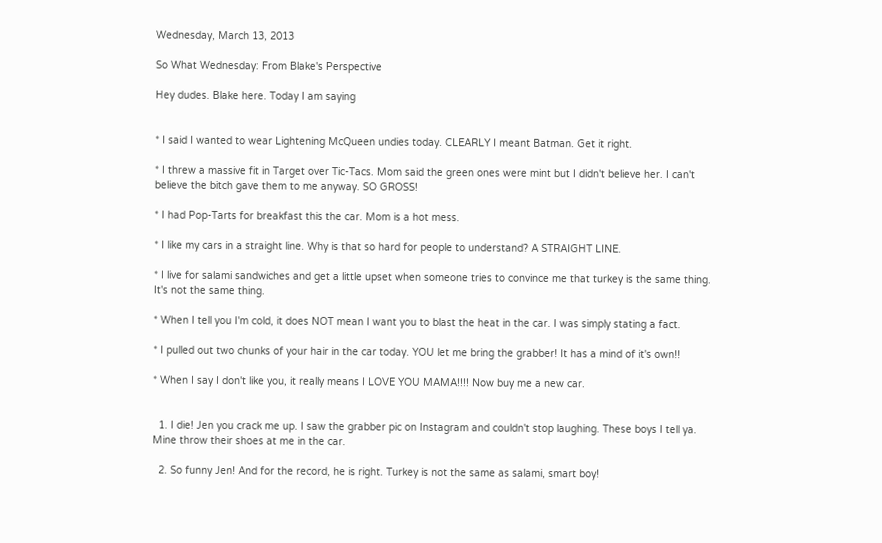Wednesday, March 13, 2013

So What Wednesday: From Blake's Perspective

Hey dudes. Blake here. Today I am saying


* I said I wanted to wear Lightening McQueen undies today. CLEARLY I meant Batman. Get it right.

* I threw a massive fit in Target over Tic-Tacs. Mom said the green ones were mint but I didn't believe her. I can't believe the bitch gave them to me anyway. SO GROSS!

* I had Pop-Tarts for breakfast this the car. Mom is a hot mess.

* I like my cars in a straight line. Why is that so hard for people to understand? A STRAIGHT LINE.

* I live for salami sandwiches and get a little upset when someone tries to convince me that turkey is the same thing. It's not the same thing.

* When I tell you I'm cold, it does NOT mean I want you to blast the heat in the car. I was simply stating a fact.

* I pulled out two chunks of your hair in the car today. YOU let me bring the grabber! It has a mind of it's own!!

* When I say I don't like you, it really means I LOVE YOU MAMA!!!! Now buy me a new car.


  1. I die! Jen you crack me up. I saw the grabber pic on Instagram and couldn't stop laughing. These boys I tell ya. Mine throw their shoes at me in the car.

  2. So funny Jen! And for the record, he is right. Turkey is not the same as salami, smart boy!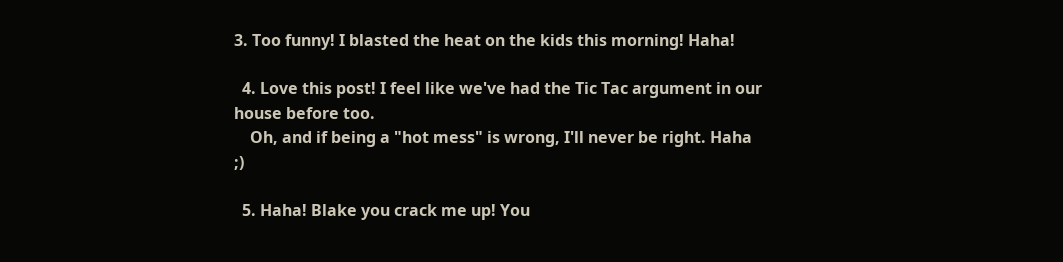3. Too funny! I blasted the heat on the kids this morning! Haha!

  4. Love this post! I feel like we've had the Tic Tac argument in our house before too.
    Oh, and if being a "hot mess" is wrong, I'll never be right. Haha ;)

  5. Haha! Blake you crack me up! You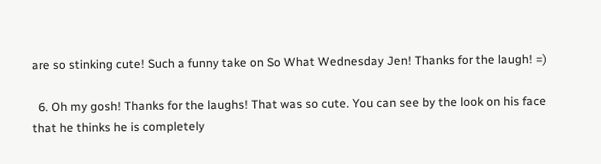are so stinking cute! Such a funny take on So What Wednesday Jen! Thanks for the laugh! =)

  6. Oh my gosh! Thanks for the laughs! That was so cute. You can see by the look on his face that he thinks he is completely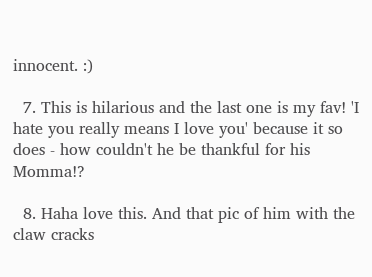innocent. :)

  7. This is hilarious and the last one is my fav! 'I hate you really means I love you' because it so does - how couldn't he be thankful for his Momma!?

  8. Haha love this. And that pic of him with the claw cracks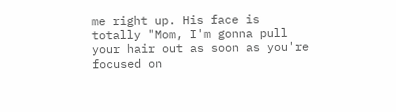me right up. His face is totally "Mom, I'm gonna pull your hair out as soon as you're focused on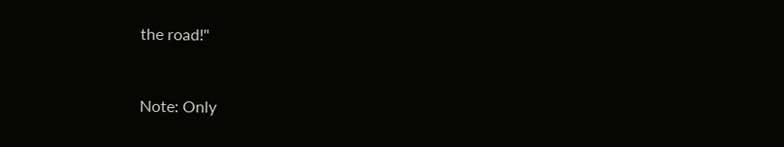the road!"


Note: Only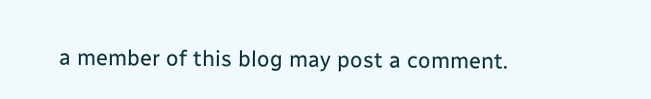a member of this blog may post a comment.